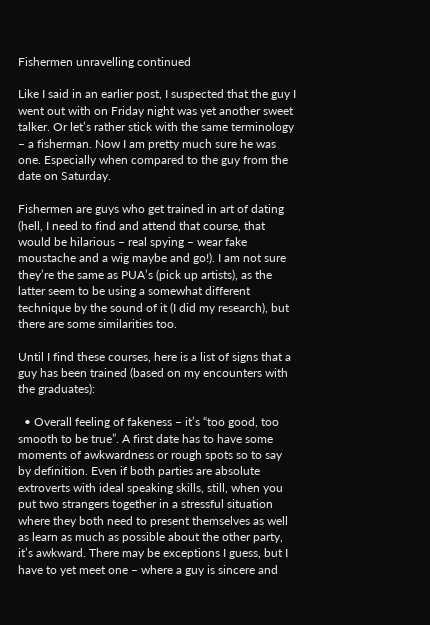Fishermen unravelling continued

Like I said in an earlier post, I suspected that the guy I went out with on Friday night was yet another sweet talker. Or let’s rather stick with the same terminology – a fisherman. Now I am pretty much sure he was one. Especially when compared to the guy from the date on Saturday.

Fishermen are guys who get trained in art of dating (hell, I need to find and attend that course, that would be hilarious – real spying – wear fake moustache and a wig maybe and go!). I am not sure they’re the same as PUA’s (pick up artists), as the latter seem to be using a somewhat different technique by the sound of it (I did my research), but there are some similarities too.

Until I find these courses, here is a list of signs that a guy has been trained (based on my encounters with the graduates):

  • Overall feeling of fakeness – it’s “too good, too smooth to be true”. A first date has to have some moments of awkwardness or rough spots so to say by definition. Even if both parties are absolute extroverts with ideal speaking skills, still, when you put two strangers together in a stressful situation where they both need to present themselves as well as learn as much as possible about the other party, it’s awkward. There may be exceptions I guess, but I have to yet meet one – where a guy is sincere and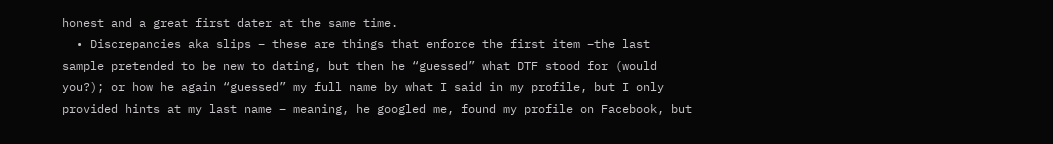honest and a great first dater at the same time.
  • Discrepancies aka slips – these are things that enforce the first item –the last sample pretended to be new to dating, but then he “guessed” what DTF stood for (would you?); or how he again “guessed” my full name by what I said in my profile, but I only provided hints at my last name – meaning, he googled me, found my profile on Facebook, but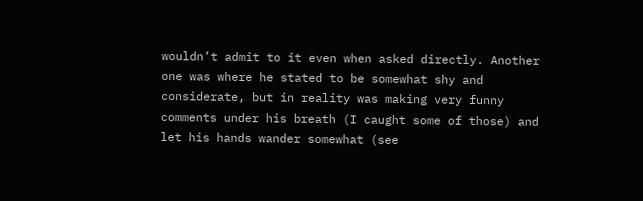wouldn’t admit to it even when asked directly. Another one was where he stated to be somewhat shy and considerate, but in reality was making very funny comments under his breath (I caught some of those) and let his hands wander somewhat (see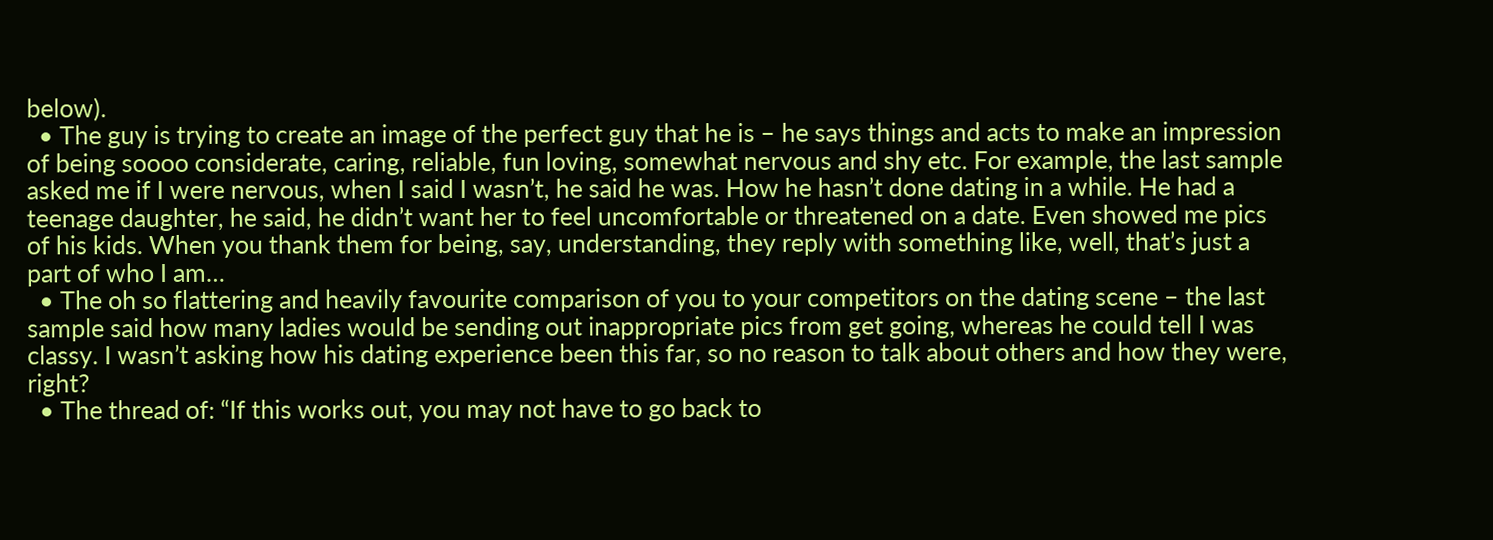below).
  • The guy is trying to create an image of the perfect guy that he is – he says things and acts to make an impression of being soooo considerate, caring, reliable, fun loving, somewhat nervous and shy etc. For example, the last sample asked me if I were nervous, when I said I wasn’t, he said he was. How he hasn’t done dating in a while. He had a teenage daughter, he said, he didn’t want her to feel uncomfortable or threatened on a date. Even showed me pics of his kids. When you thank them for being, say, understanding, they reply with something like, well, that’s just a part of who I am…
  • The oh so flattering and heavily favourite comparison of you to your competitors on the dating scene – the last sample said how many ladies would be sending out inappropriate pics from get going, whereas he could tell I was classy. I wasn’t asking how his dating experience been this far, so no reason to talk about others and how they were, right?
  • The thread of: “If this works out, you may not have to go back to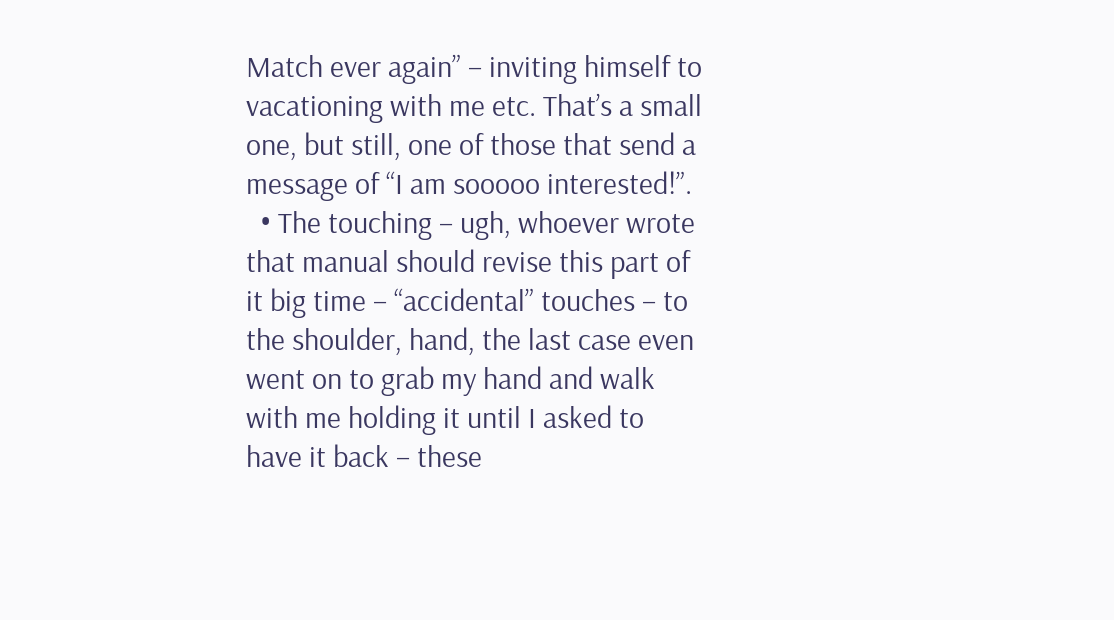Match ever again” – inviting himself to vacationing with me etc. That’s a small one, but still, one of those that send a message of “I am sooooo interested!”.
  • The touching – ugh, whoever wrote that manual should revise this part of it big time – “accidental” touches – to the shoulder, hand, the last case even went on to grab my hand and walk with me holding it until I asked to have it back – these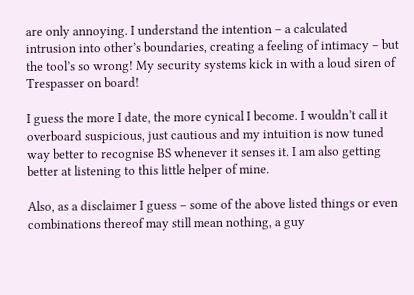are only annoying. I understand the intention – a calculated intrusion into other’s boundaries, creating a feeling of intimacy – but the tool’s so wrong! My security systems kick in with a loud siren of Trespasser on board!

I guess the more I date, the more cynical I become. I wouldn’t call it overboard suspicious, just cautious and my intuition is now tuned way better to recognise BS whenever it senses it. I am also getting better at listening to this little helper of mine.

Also, as a disclaimer I guess – some of the above listed things or even combinations thereof may still mean nothing, a guy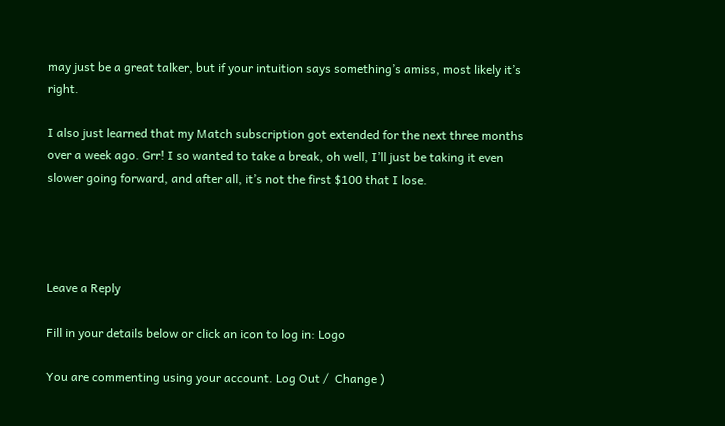may just be a great talker, but if your intuition says something’s amiss, most likely it’s right.

I also just learned that my Match subscription got extended for the next three months over a week ago. Grr! I so wanted to take a break, oh well, I’ll just be taking it even slower going forward, and after all, it’s not the first $100 that I lose.




Leave a Reply

Fill in your details below or click an icon to log in: Logo

You are commenting using your account. Log Out /  Change )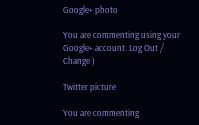Google+ photo

You are commenting using your Google+ account. Log Out /  Change )

Twitter picture

You are commenting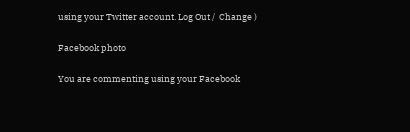using your Twitter account. Log Out /  Change )

Facebook photo

You are commenting using your Facebook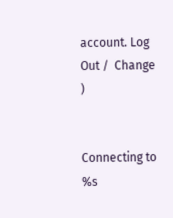account. Log Out /  Change )


Connecting to %s